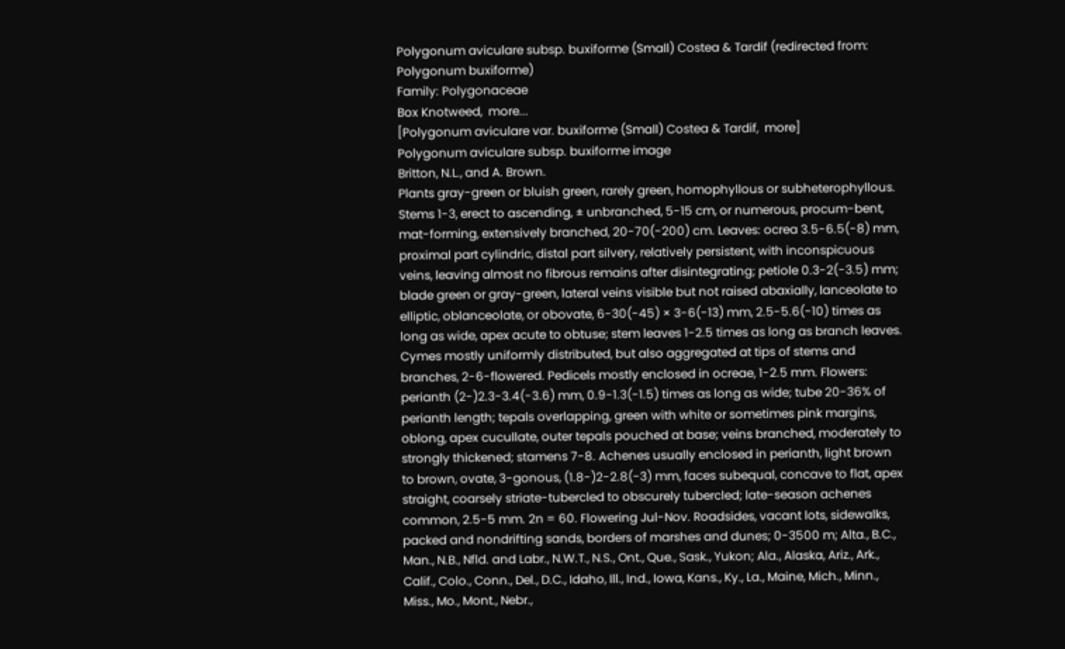Polygonum aviculare subsp. buxiforme (Small) Costea & Tardif (redirected from: Polygonum buxiforme)
Family: Polygonaceae
Box Knotweed,  more...
[Polygonum aviculare var. buxiforme (Small) Costea & Tardif,  more]
Polygonum aviculare subsp. buxiforme image
Britton, N.L., and A. Brown.
Plants gray-green or bluish green, rarely green, homophyllous or subheterophyllous. Stems 1-3, erect to ascending, ± unbranched, 5-15 cm, or numerous, procum-bent, mat-forming, extensively branched, 20-70(-200) cm. Leaves: ocrea 3.5-6.5(-8) mm, proximal part cylindric, distal part silvery, relatively persistent, with inconspicuous veins, leaving almost no fibrous remains after disintegrating; petiole 0.3-2(-3.5) mm; blade green or gray-green, lateral veins visible but not raised abaxially, lanceolate to elliptic, oblanceolate, or obovate, 6-30(-45) × 3-6(-13) mm, 2.5-5.6(-10) times as long as wide, apex acute to obtuse; stem leaves 1-2.5 times as long as branch leaves. Cymes mostly uniformly distributed, but also aggregated at tips of stems and branches, 2-6-flowered. Pedicels mostly enclosed in ocreae, 1-2.5 mm. Flowers: perianth (2-)2.3-3.4(-3.6) mm, 0.9-1.3(-1.5) times as long as wide; tube 20-36% of perianth length; tepals overlapping, green with white or sometimes pink margins, oblong, apex cucullate, outer tepals pouched at base; veins branched, moderately to strongly thickened; stamens 7-8. Achenes usually enclosed in perianth, light brown to brown, ovate, 3-gonous, (1.8-)2-2.8(-3) mm, faces subequal, concave to flat, apex straight, coarsely striate-tubercled to obscurely tubercled; late-season achenes common, 2.5-5 mm. 2n = 60. Flowering Jul-Nov. Roadsides, vacant lots, sidewalks, packed and nondrifting sands, borders of marshes and dunes; 0-3500 m; Alta., B.C., Man., N.B., Nfld. and Labr., N.W.T., N.S., Ont., Que., Sask., Yukon; Ala., Alaska, Ariz., Ark., Calif., Colo., Conn., Del., D.C., Idaho, Ill., Ind., Iowa, Kans., Ky., La., Maine, Mich., Minn., Miss., Mo., Mont., Nebr.,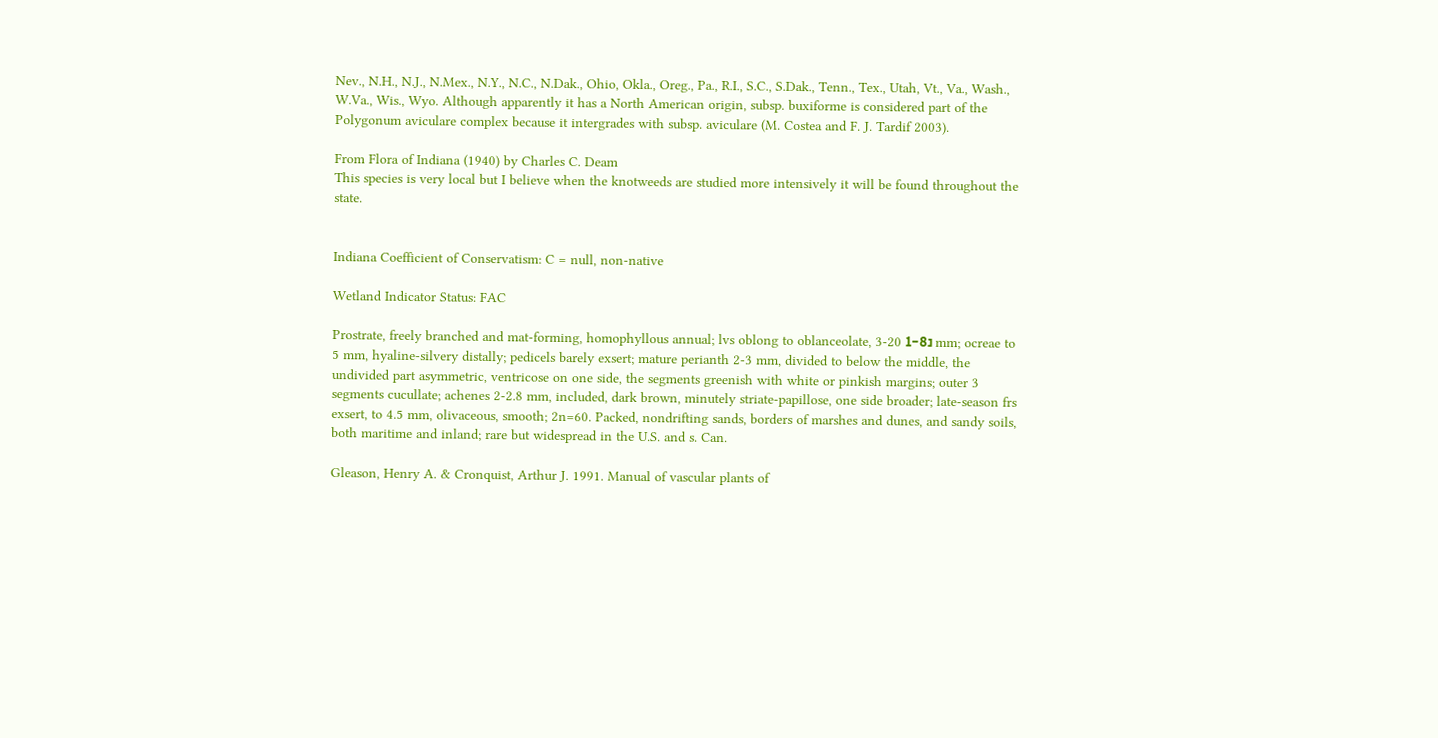Nev., N.H., N.J., N.Mex., N.Y., N.C., N.Dak., Ohio, Okla., Oreg., Pa., R.I., S.C., S.Dak., Tenn., Tex., Utah, Vt., Va., Wash., W.Va., Wis., Wyo. Although apparently it has a North American origin, subsp. buxiforme is considered part of the Polygonum aviculare complex because it intergrades with subsp. aviculare (M. Costea and F. J. Tardif 2003).

From Flora of Indiana (1940) by Charles C. Deam
This species is very local but I believe when the knotweeds are studied more intensively it will be found throughout the state.


Indiana Coefficient of Conservatism: C = null, non-native

Wetland Indicator Status: FAC

Prostrate, freely branched and mat-forming, homophyllous annual; lvs oblong to oblanceolate, 3-20 נ1-8 mm; ocreae to 5 mm, hyaline-silvery distally; pedicels barely exsert; mature perianth 2-3 mm, divided to below the middle, the undivided part asymmetric, ventricose on one side, the segments greenish with white or pinkish margins; outer 3 segments cucullate; achenes 2-2.8 mm, included, dark brown, minutely striate-papillose, one side broader; late-season frs exsert, to 4.5 mm, olivaceous, smooth; 2n=60. Packed, nondrifting sands, borders of marshes and dunes, and sandy soils, both maritime and inland; rare but widespread in the U.S. and s. Can.

Gleason, Henry A. & Cronquist, Arthur J. 1991. Manual of vascular plants of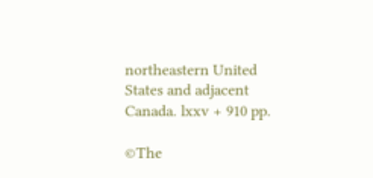northeastern United States and adjacent Canada. lxxv + 910 pp.

©The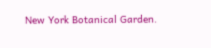New York Botanical Garden.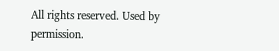All rights reserved. Used by permission.